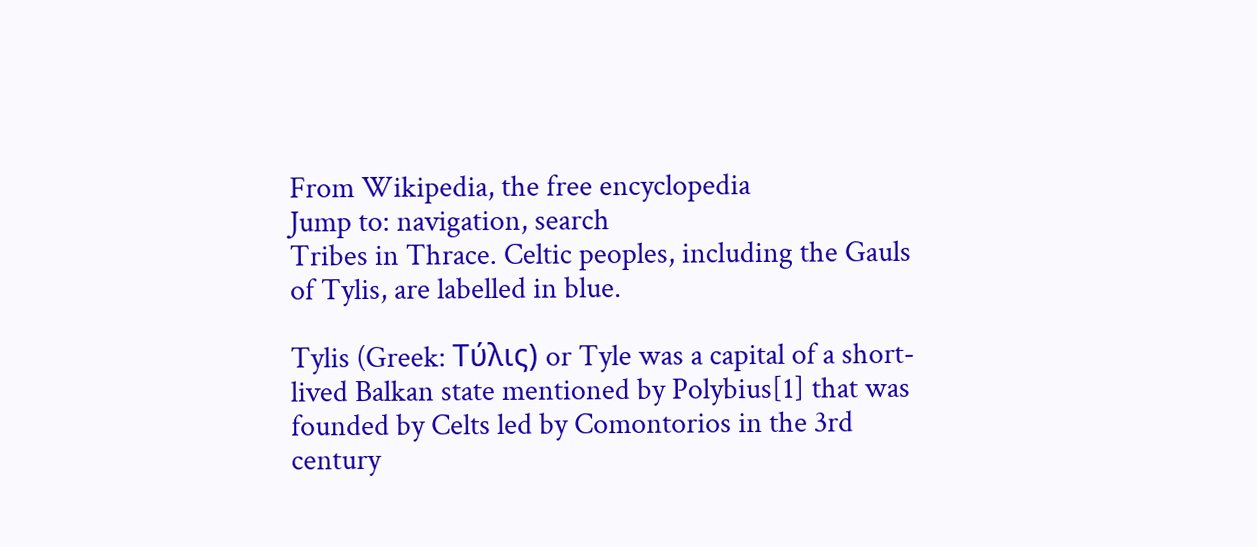From Wikipedia, the free encyclopedia
Jump to: navigation, search
Tribes in Thrace. Celtic peoples, including the Gauls of Tylis, are labelled in blue.

Tylis (Greek: Τύλις) or Tyle was a capital of a short-lived Balkan state mentioned by Polybius[1] that was founded by Celts led by Comontorios in the 3rd century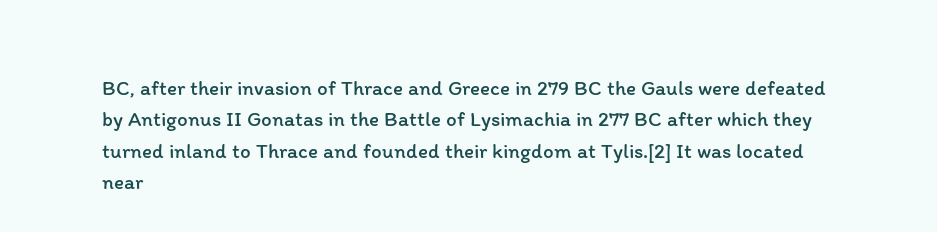BC, after their invasion of Thrace and Greece in 279 BC the Gauls were defeated by Antigonus II Gonatas in the Battle of Lysimachia in 277 BC after which they turned inland to Thrace and founded their kingdom at Tylis.[2] It was located near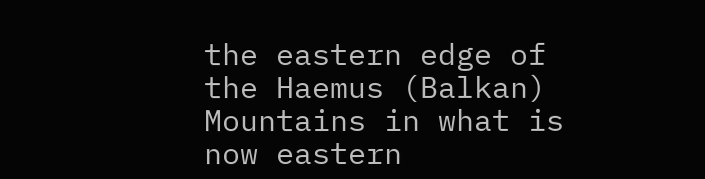the eastern edge of the Haemus (Balkan) Mountains in what is now eastern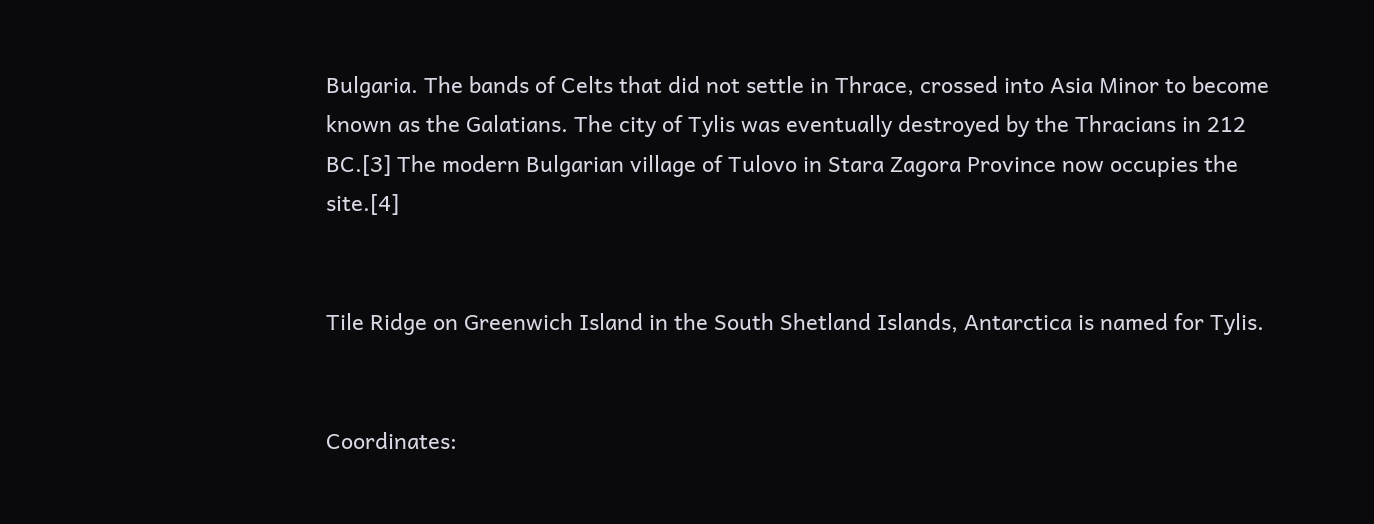Bulgaria. The bands of Celts that did not settle in Thrace, crossed into Asia Minor to become known as the Galatians. The city of Tylis was eventually destroyed by the Thracians in 212 BC.[3] The modern Bulgarian village of Tulovo in Stara Zagora Province now occupies the site.[4]


Tile Ridge on Greenwich Island in the South Shetland Islands, Antarctica is named for Tylis.


Coordinates: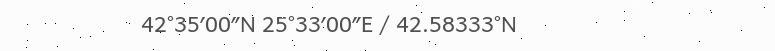42°35′00″N 25°33′00″E / 42.58333°N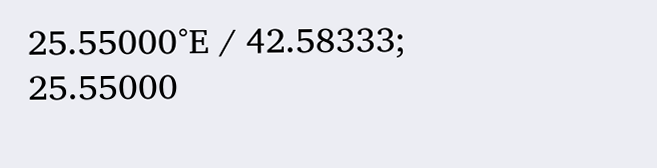25.55000°E / 42.58333; 25.55000